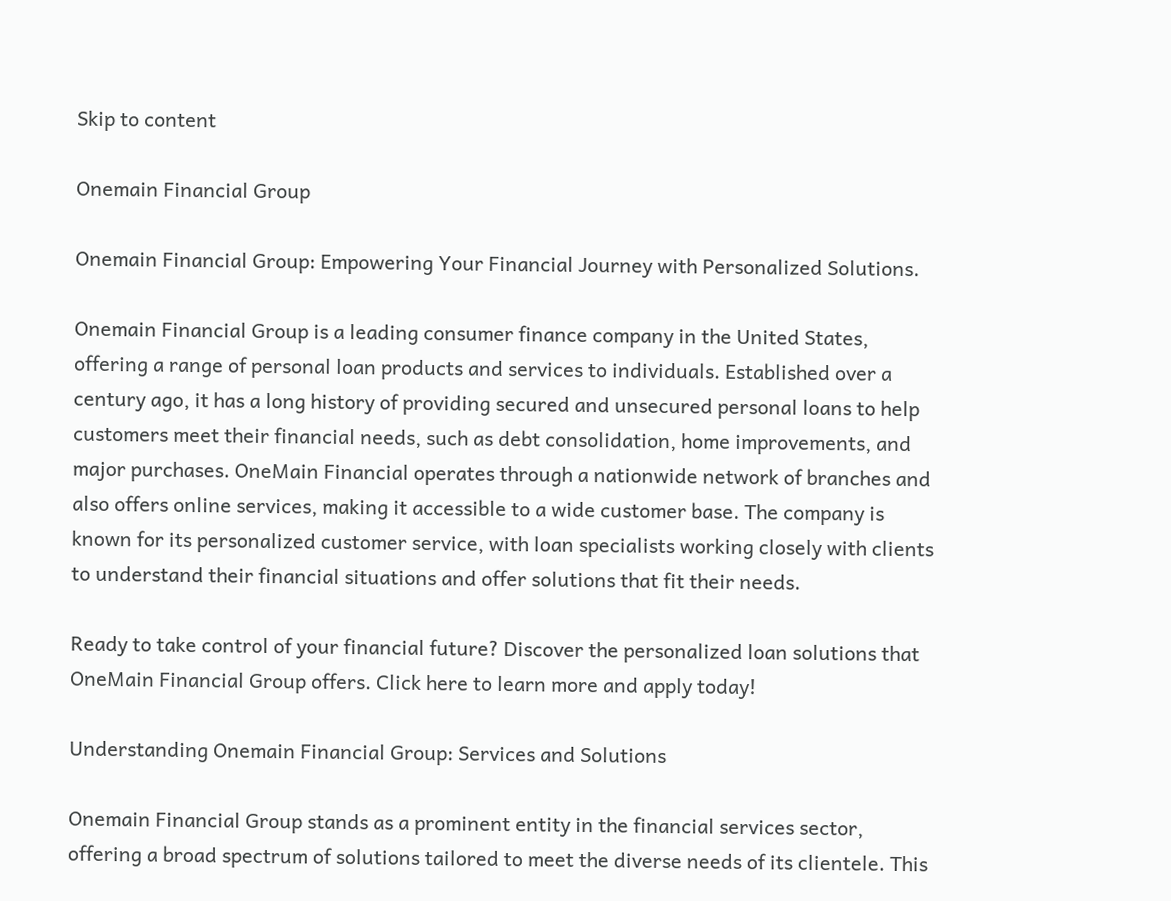Skip to content

Onemain Financial Group

Onemain Financial Group: Empowering Your Financial Journey with Personalized Solutions.

Onemain Financial Group is a leading consumer finance company in the United States, offering a range of personal loan products and services to individuals. Established over a century ago, it has a long history of providing secured and unsecured personal loans to help customers meet their financial needs, such as debt consolidation, home improvements, and major purchases. OneMain Financial operates through a nationwide network of branches and also offers online services, making it accessible to a wide customer base. The company is known for its personalized customer service, with loan specialists working closely with clients to understand their financial situations and offer solutions that fit their needs.

Ready to take control of your financial future? Discover the personalized loan solutions that OneMain Financial Group offers. Click here to learn more and apply today!

Understanding Onemain Financial Group: Services and Solutions

Onemain Financial Group stands as a prominent entity in the financial services sector, offering a broad spectrum of solutions tailored to meet the diverse needs of its clientele. This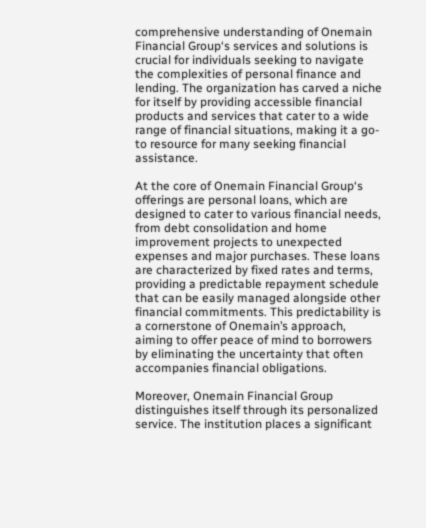comprehensive understanding of Onemain Financial Group‘s services and solutions is crucial for individuals seeking to navigate the complexities of personal finance and lending. The organization has carved a niche for itself by providing accessible financial products and services that cater to a wide range of financial situations, making it a go-to resource for many seeking financial assistance.

At the core of Onemain Financial Group‘s offerings are personal loans, which are designed to cater to various financial needs, from debt consolidation and home improvement projects to unexpected expenses and major purchases. These loans are characterized by fixed rates and terms, providing a predictable repayment schedule that can be easily managed alongside other financial commitments. This predictability is a cornerstone of Onemain’s approach, aiming to offer peace of mind to borrowers by eliminating the uncertainty that often accompanies financial obligations.

Moreover, Onemain Financial Group distinguishes itself through its personalized service. The institution places a significant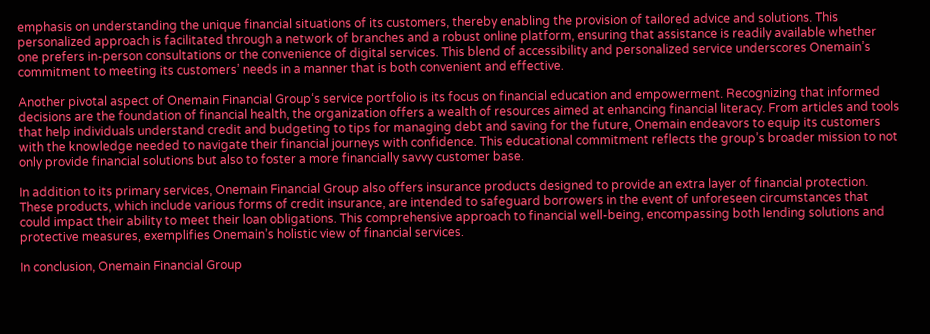emphasis on understanding the unique financial situations of its customers, thereby enabling the provision of tailored advice and solutions. This personalized approach is facilitated through a network of branches and a robust online platform, ensuring that assistance is readily available whether one prefers in-person consultations or the convenience of digital services. This blend of accessibility and personalized service underscores Onemain’s commitment to meeting its customers’ needs in a manner that is both convenient and effective.

Another pivotal aspect of Onemain Financial Group‘s service portfolio is its focus on financial education and empowerment. Recognizing that informed decisions are the foundation of financial health, the organization offers a wealth of resources aimed at enhancing financial literacy. From articles and tools that help individuals understand credit and budgeting to tips for managing debt and saving for the future, Onemain endeavors to equip its customers with the knowledge needed to navigate their financial journeys with confidence. This educational commitment reflects the group’s broader mission to not only provide financial solutions but also to foster a more financially savvy customer base.

In addition to its primary services, Onemain Financial Group also offers insurance products designed to provide an extra layer of financial protection. These products, which include various forms of credit insurance, are intended to safeguard borrowers in the event of unforeseen circumstances that could impact their ability to meet their loan obligations. This comprehensive approach to financial well-being, encompassing both lending solutions and protective measures, exemplifies Onemain’s holistic view of financial services.

In conclusion, Onemain Financial Group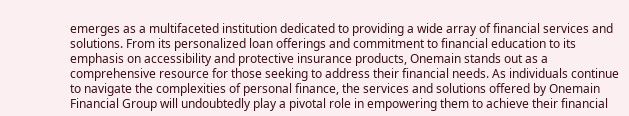emerges as a multifaceted institution dedicated to providing a wide array of financial services and solutions. From its personalized loan offerings and commitment to financial education to its emphasis on accessibility and protective insurance products, Onemain stands out as a comprehensive resource for those seeking to address their financial needs. As individuals continue to navigate the complexities of personal finance, the services and solutions offered by Onemain Financial Group will undoubtedly play a pivotal role in empowering them to achieve their financial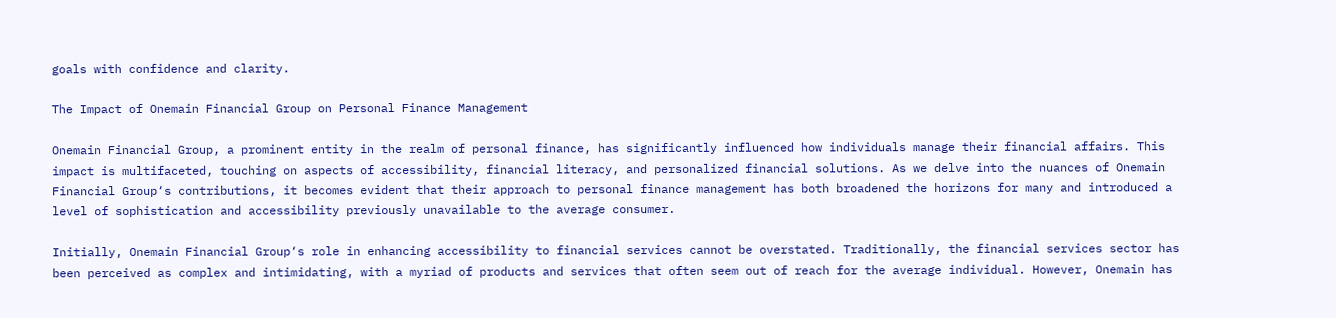goals with confidence and clarity.

The Impact of Onemain Financial Group on Personal Finance Management

Onemain Financial Group, a prominent entity in the realm of personal finance, has significantly influenced how individuals manage their financial affairs. This impact is multifaceted, touching on aspects of accessibility, financial literacy, and personalized financial solutions. As we delve into the nuances of Onemain Financial Group‘s contributions, it becomes evident that their approach to personal finance management has both broadened the horizons for many and introduced a level of sophistication and accessibility previously unavailable to the average consumer.

Initially, Onemain Financial Group‘s role in enhancing accessibility to financial services cannot be overstated. Traditionally, the financial services sector has been perceived as complex and intimidating, with a myriad of products and services that often seem out of reach for the average individual. However, Onemain has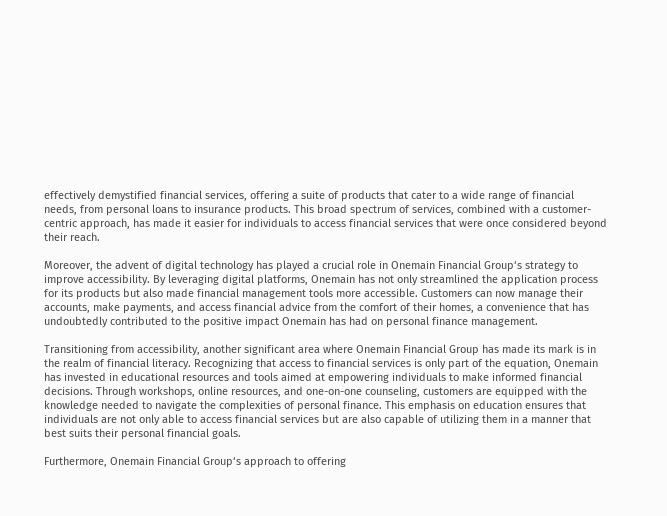effectively demystified financial services, offering a suite of products that cater to a wide range of financial needs, from personal loans to insurance products. This broad spectrum of services, combined with a customer-centric approach, has made it easier for individuals to access financial services that were once considered beyond their reach.

Moreover, the advent of digital technology has played a crucial role in Onemain Financial Group‘s strategy to improve accessibility. By leveraging digital platforms, Onemain has not only streamlined the application process for its products but also made financial management tools more accessible. Customers can now manage their accounts, make payments, and access financial advice from the comfort of their homes, a convenience that has undoubtedly contributed to the positive impact Onemain has had on personal finance management.

Transitioning from accessibility, another significant area where Onemain Financial Group has made its mark is in the realm of financial literacy. Recognizing that access to financial services is only part of the equation, Onemain has invested in educational resources and tools aimed at empowering individuals to make informed financial decisions. Through workshops, online resources, and one-on-one counseling, customers are equipped with the knowledge needed to navigate the complexities of personal finance. This emphasis on education ensures that individuals are not only able to access financial services but are also capable of utilizing them in a manner that best suits their personal financial goals.

Furthermore, Onemain Financial Group‘s approach to offering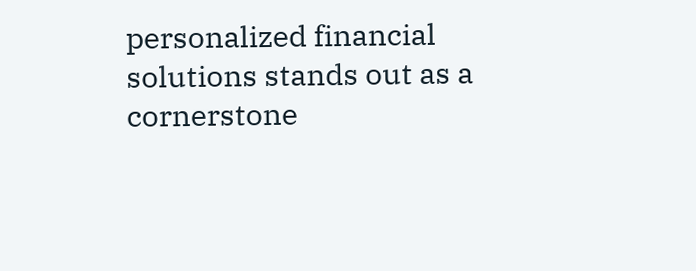personalized financial solutions stands out as a cornerstone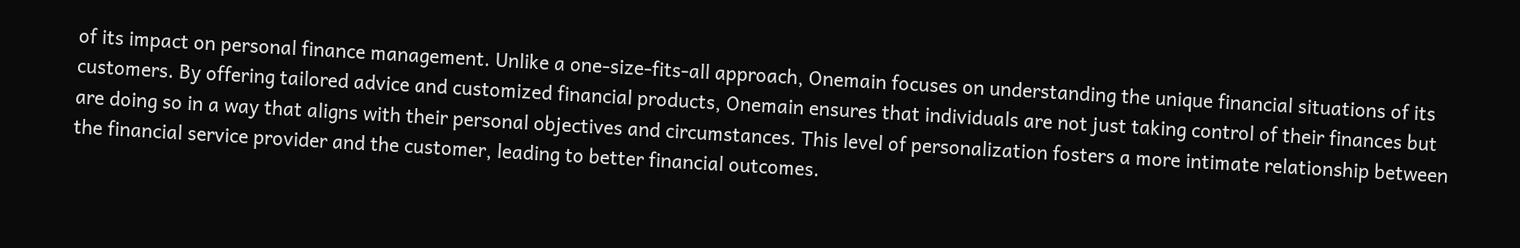of its impact on personal finance management. Unlike a one-size-fits-all approach, Onemain focuses on understanding the unique financial situations of its customers. By offering tailored advice and customized financial products, Onemain ensures that individuals are not just taking control of their finances but are doing so in a way that aligns with their personal objectives and circumstances. This level of personalization fosters a more intimate relationship between the financial service provider and the customer, leading to better financial outcomes.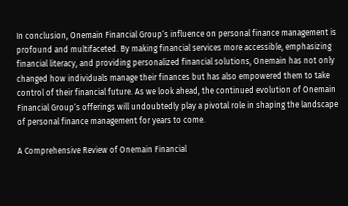In conclusion, Onemain Financial Group‘s influence on personal finance management is profound and multifaceted. By making financial services more accessible, emphasizing financial literacy, and providing personalized financial solutions, Onemain has not only changed how individuals manage their finances but has also empowered them to take control of their financial future. As we look ahead, the continued evolution of Onemain Financial Group‘s offerings will undoubtedly play a pivotal role in shaping the landscape of personal finance management for years to come.

A Comprehensive Review of Onemain Financial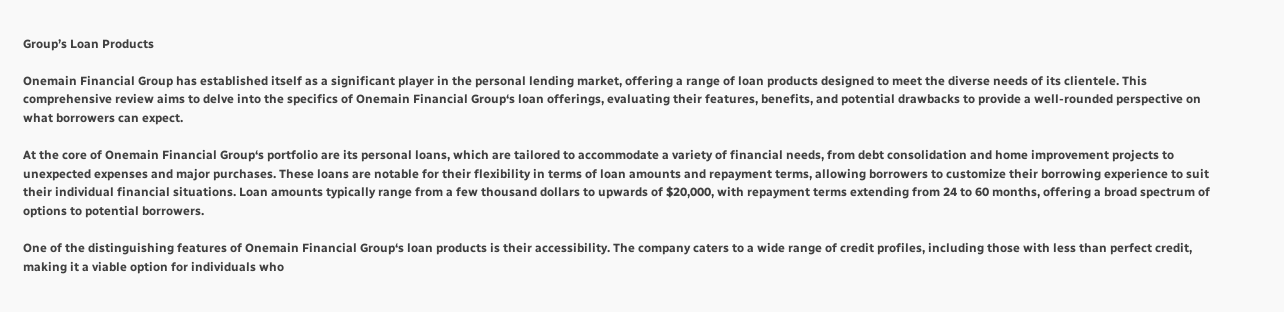Group’s Loan Products

Onemain Financial Group has established itself as a significant player in the personal lending market, offering a range of loan products designed to meet the diverse needs of its clientele. This comprehensive review aims to delve into the specifics of Onemain Financial Group‘s loan offerings, evaluating their features, benefits, and potential drawbacks to provide a well-rounded perspective on what borrowers can expect.

At the core of Onemain Financial Group‘s portfolio are its personal loans, which are tailored to accommodate a variety of financial needs, from debt consolidation and home improvement projects to unexpected expenses and major purchases. These loans are notable for their flexibility in terms of loan amounts and repayment terms, allowing borrowers to customize their borrowing experience to suit their individual financial situations. Loan amounts typically range from a few thousand dollars to upwards of $20,000, with repayment terms extending from 24 to 60 months, offering a broad spectrum of options to potential borrowers.

One of the distinguishing features of Onemain Financial Group‘s loan products is their accessibility. The company caters to a wide range of credit profiles, including those with less than perfect credit, making it a viable option for individuals who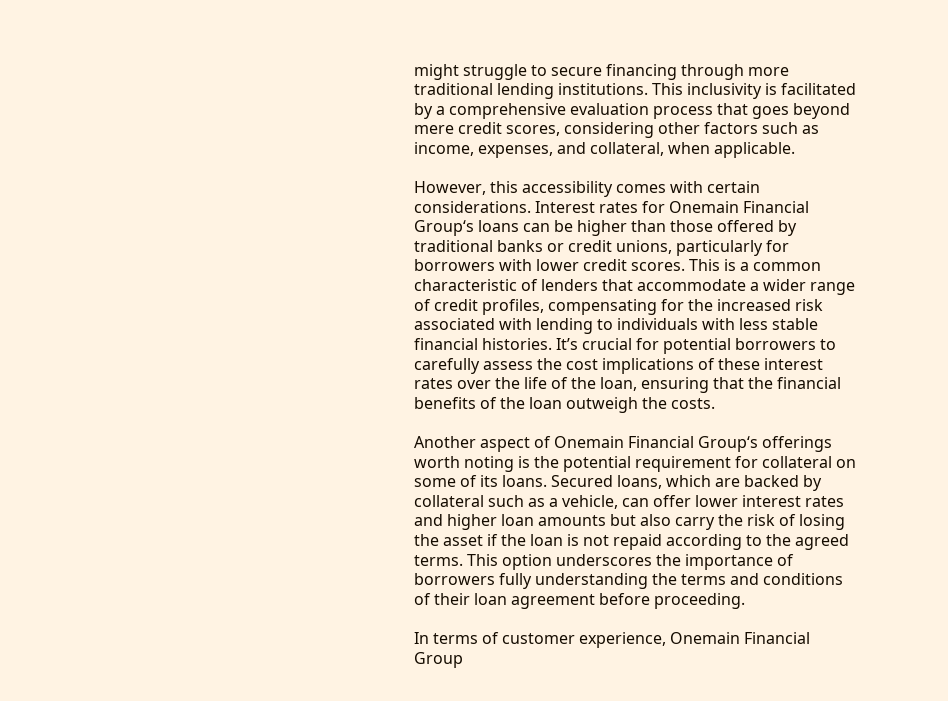might struggle to secure financing through more traditional lending institutions. This inclusivity is facilitated by a comprehensive evaluation process that goes beyond mere credit scores, considering other factors such as income, expenses, and collateral, when applicable.

However, this accessibility comes with certain considerations. Interest rates for Onemain Financial Group‘s loans can be higher than those offered by traditional banks or credit unions, particularly for borrowers with lower credit scores. This is a common characteristic of lenders that accommodate a wider range of credit profiles, compensating for the increased risk associated with lending to individuals with less stable financial histories. It’s crucial for potential borrowers to carefully assess the cost implications of these interest rates over the life of the loan, ensuring that the financial benefits of the loan outweigh the costs.

Another aspect of Onemain Financial Group‘s offerings worth noting is the potential requirement for collateral on some of its loans. Secured loans, which are backed by collateral such as a vehicle, can offer lower interest rates and higher loan amounts but also carry the risk of losing the asset if the loan is not repaid according to the agreed terms. This option underscores the importance of borrowers fully understanding the terms and conditions of their loan agreement before proceeding.

In terms of customer experience, Onemain Financial Group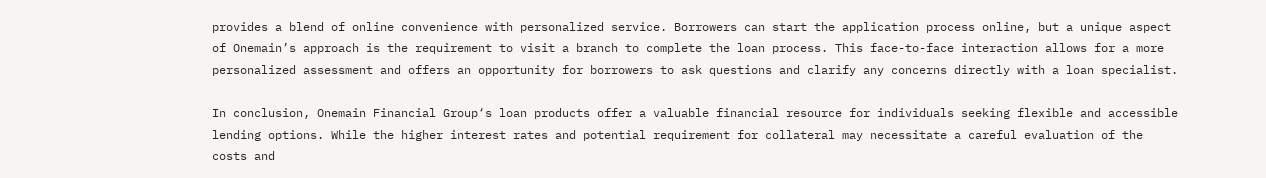provides a blend of online convenience with personalized service. Borrowers can start the application process online, but a unique aspect of Onemain’s approach is the requirement to visit a branch to complete the loan process. This face-to-face interaction allows for a more personalized assessment and offers an opportunity for borrowers to ask questions and clarify any concerns directly with a loan specialist.

In conclusion, Onemain Financial Group‘s loan products offer a valuable financial resource for individuals seeking flexible and accessible lending options. While the higher interest rates and potential requirement for collateral may necessitate a careful evaluation of the costs and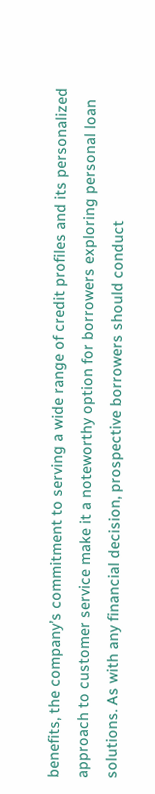benefits, the company’s commitment to serving a wide range of credit profiles and its personalized approach to customer service make it a noteworthy option for borrowers exploring personal loan solutions. As with any financial decision, prospective borrowers should conduct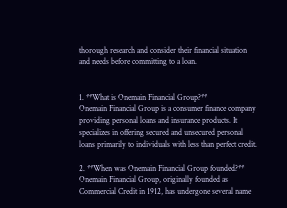thorough research and consider their financial situation and needs before committing to a loan.


1. **What is Onemain Financial Group?**
Onemain Financial Group is a consumer finance company providing personal loans and insurance products. It specializes in offering secured and unsecured personal loans primarily to individuals with less than perfect credit.

2. **When was Onemain Financial Group founded?**
Onemain Financial Group, originally founded as Commercial Credit in 1912, has undergone several name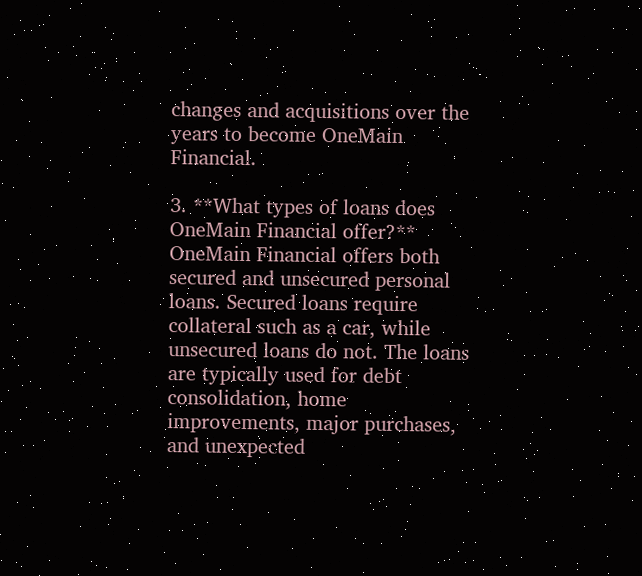changes and acquisitions over the years to become OneMain Financial.

3. **What types of loans does OneMain Financial offer?**
OneMain Financial offers both secured and unsecured personal loans. Secured loans require collateral such as a car, while unsecured loans do not. The loans are typically used for debt consolidation, home improvements, major purchases, and unexpected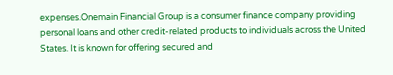expenses.Onemain Financial Group is a consumer finance company providing personal loans and other credit-related products to individuals across the United States. It is known for offering secured and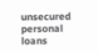unsecured personal loans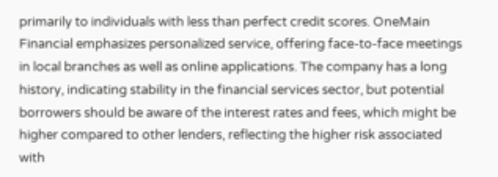primarily to individuals with less than perfect credit scores. OneMain Financial emphasizes personalized service, offering face-to-face meetings in local branches as well as online applications. The company has a long history, indicating stability in the financial services sector, but potential borrowers should be aware of the interest rates and fees, which might be higher compared to other lenders, reflecting the higher risk associated with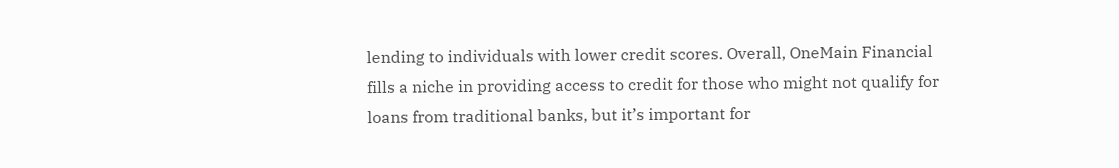lending to individuals with lower credit scores. Overall, OneMain Financial fills a niche in providing access to credit for those who might not qualify for loans from traditional banks, but it’s important for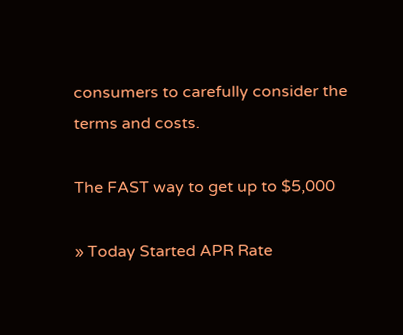consumers to carefully consider the terms and costs.

The FAST way to get up to $5,000

» Today Started APR Rate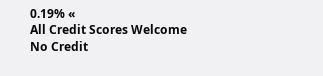0.19% «
All Credit Scores Welcome
No Credit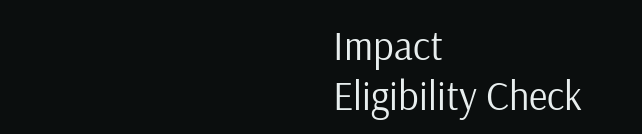Impact Eligibility Check